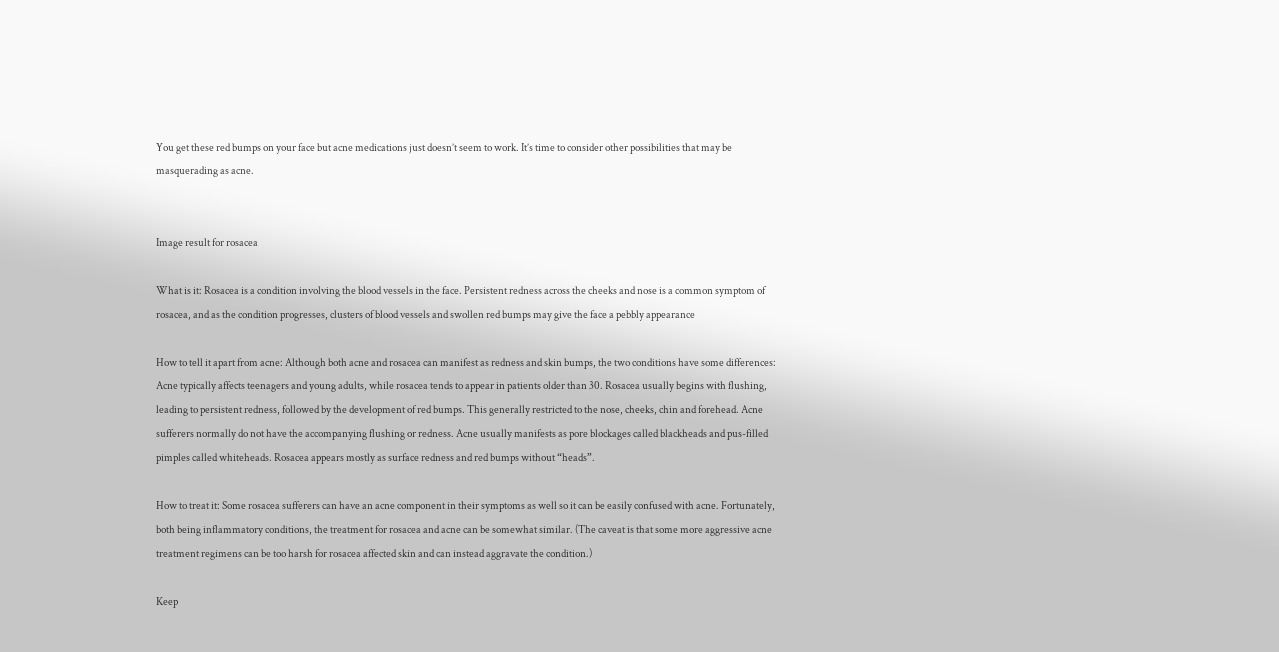You get these red bumps on your face but acne medications just doesn’t seem to work. It’s time to consider other possibilities that may be masquerading as acne.


Image result for rosacea

What is it: Rosacea is a condition involving the blood vessels in the face. Persistent redness across the cheeks and nose is a common symptom of rosacea, and as the condition progresses, clusters of blood vessels and swollen red bumps may give the face a pebbly appearance

How to tell it apart from acne: Although both acne and rosacea can manifest as redness and skin bumps, the two conditions have some differences: Acne typically affects teenagers and young adults, while rosacea tends to appear in patients older than 30. Rosacea usually begins with flushing, leading to persistent redness, followed by the development of red bumps. This generally restricted to the nose, cheeks, chin and forehead. Acne sufferers normally do not have the accompanying flushing or redness. Acne usually manifests as pore blockages called blackheads and pus-filled pimples called whiteheads. Rosacea appears mostly as surface redness and red bumps without “heads”.

How to treat it: Some rosacea sufferers can have an acne component in their symptoms as well so it can be easily confused with acne. Fortunately, both being inflammatory conditions, the treatment for rosacea and acne can be somewhat similar. (The caveat is that some more aggressive acne treatment regimens can be too harsh for rosacea affected skin and can instead aggravate the condition.)

Keep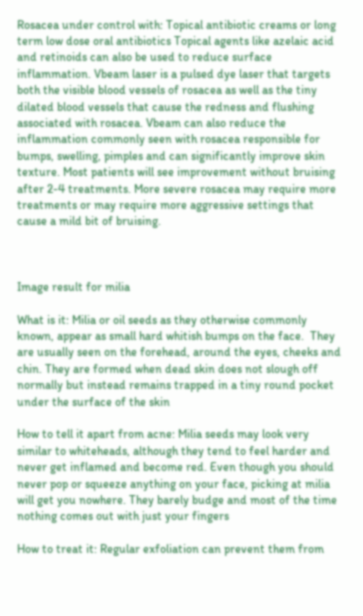Rosacea under control with: Topical antibiotic creams or long term low dose oral antibiotics Topical agents like azelaic acid and retinoids can also be used to reduce surface inflammation. Vbeam laser is a pulsed dye laser that targets both the visible blood vessels of rosacea as well as the tiny dilated blood vessels that cause the redness and flushing associated with rosacea. Vbeam can also reduce the inflammation commonly seen with rosacea responsible for bumps, swelling, pimples and can significantly improve skin texture. Most patients will see improvement without bruising after 2-4 treatments. More severe rosacea may require more treatments or may require more aggressive settings that cause a mild bit of bruising.



Image result for milia

What is it: Milia or oil seeds as they otherwise commonly known, appear as small hard whitish bumps on the face.  They are usually seen on the forehead, around the eyes, cheeks and chin. They are formed when dead skin does not slough off normally but instead remains trapped in a tiny round pocket under the surface of the skin

How to tell it apart from acne: Milia seeds may look very similar to whiteheads, although they tend to feel harder and never get inflamed and become red. Even though you should never pop or squeeze anything on your face, picking at milia will get you nowhere. They barely budge and most of the time nothing comes out with just your fingers

How to treat it: Regular exfoliation can prevent them from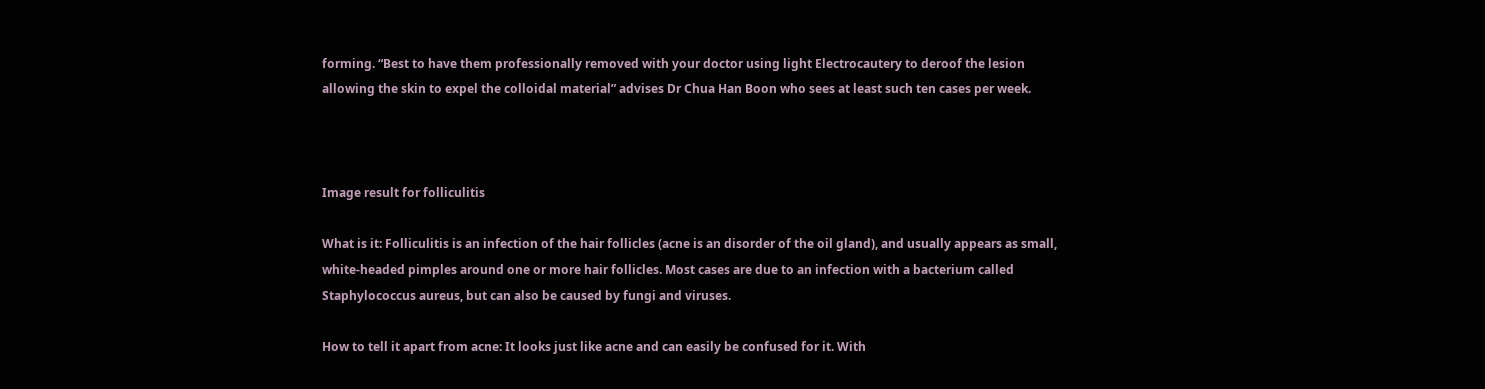forming. “Best to have them professionally removed with your doctor using light Electrocautery to deroof the lesion allowing the skin to expel the colloidal material” advises Dr Chua Han Boon who sees at least such ten cases per week.



Image result for folliculitis

What is it: Folliculitis is an infection of the hair follicles (acne is an disorder of the oil gland), and usually appears as small, white-headed pimples around one or more hair follicles. Most cases are due to an infection with a bacterium called Staphylococcus aureus, but can also be caused by fungi and viruses.

How to tell it apart from acne: It looks just like acne and can easily be confused for it. With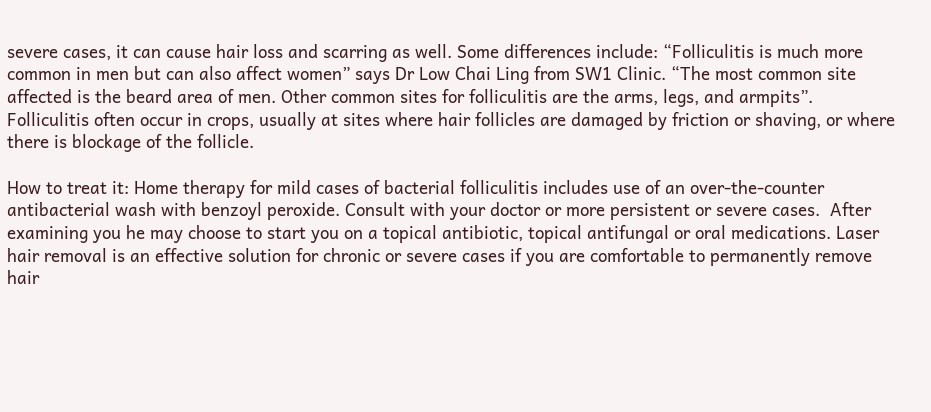severe cases, it can cause hair loss and scarring as well. Some differences include: “Folliculitis is much more common in men but can also affect women” says Dr Low Chai Ling from SW1 Clinic. “The most common site affected is the beard area of men. Other common sites for folliculitis are the arms, legs, and armpits”. Folliculitis often occur in crops, usually at sites where hair follicles are damaged by friction or shaving, or where there is blockage of the follicle.

How to treat it: Home therapy for mild cases of bacterial folliculitis includes use of an over-the-counter antibacterial wash with benzoyl peroxide. Consult with your doctor or more persistent or severe cases.  After examining you he may choose to start you on a topical antibiotic, topical antifungal or oral medications. Laser hair removal is an effective solution for chronic or severe cases if you are comfortable to permanently remove hair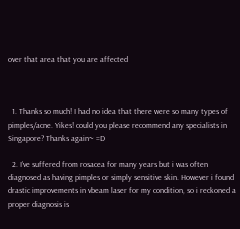over that area that you are affected



  1. Thanks so much! I had no idea that there were so many types of pimples/acne. Yikes! could you please recommend any specialists in Singapore? Thanks again~ =D

  2. I’ve suffered from rosacea for many years but i was often diagnosed as having pimples or simply sensitive skin. However i found drastic improvements in vbeam laser for my condition, so i reckoned a proper diagnosis is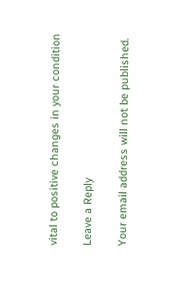vital to positive changes in your condition

Leave a Reply

Your email address will not be published.